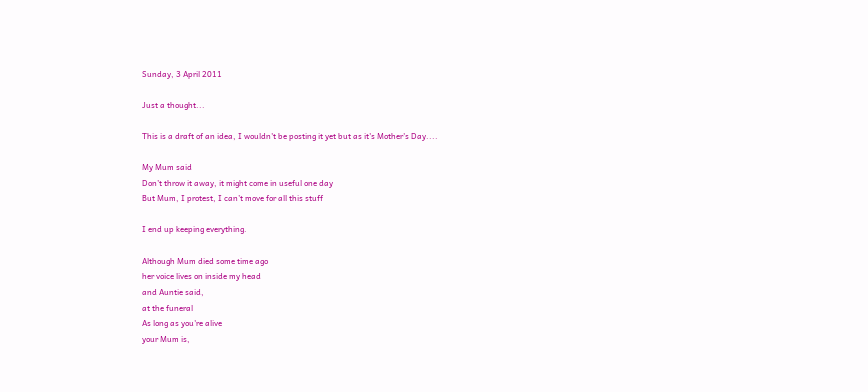Sunday, 3 April 2011

Just a thought...

This is a draft of an idea, I wouldn't be posting it yet but as it's Mother's Day....

My Mum said
Don’t throw it away, it might come in useful one day
But Mum, I protest, I can’t move for all this stuff

I end up keeping everything.

Although Mum died some time ago
her voice lives on inside my head
and Auntie said,
at the funeral
As long as you're alive
your Mum is,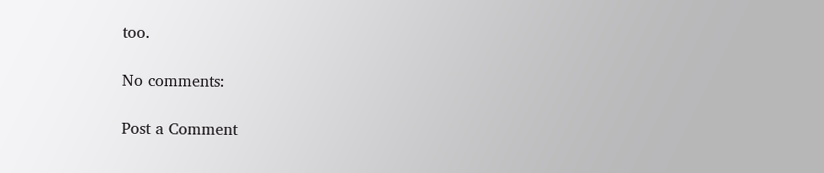too.

No comments:

Post a Comment